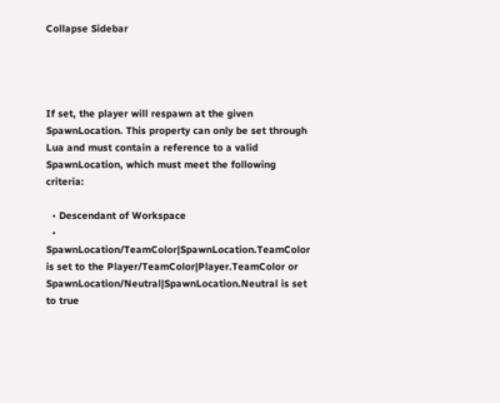Collapse Sidebar




If set, the player will respawn at the given SpawnLocation. This property can only be set through Lua and must contain a reference to a valid SpawnLocation, which must meet the following criteria:

  • Descendant of Workspace
  • SpawnLocation/TeamColor|SpawnLocation.TeamColor is set to the Player/TeamColor|Player.TeamColor or SpawnLocation/Neutral|SpawnLocation.Neutral is set to true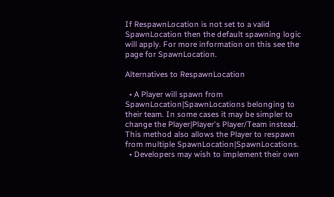If RespawnLocation is not set to a valid SpawnLocation then the default spawning logic will apply. For more information on this see the page for SpawnLocation.

Alternatives to RespawnLocation

  • A Player will spawn from SpawnLocation|SpawnLocations belonging to their team. In some cases it may be simpler to change the Player|Player's Player/Team instead. This method also allows the Player to respawn from multiple SpawnLocation|SpawnLocations.
  • Developers may wish to implement their own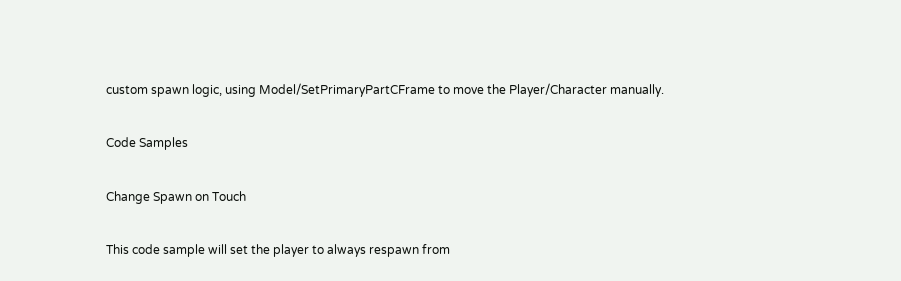custom spawn logic, using Model/SetPrimaryPartCFrame to move the Player/Character manually.

Code Samples

Change Spawn on Touch

This code sample will set the player to always respawn from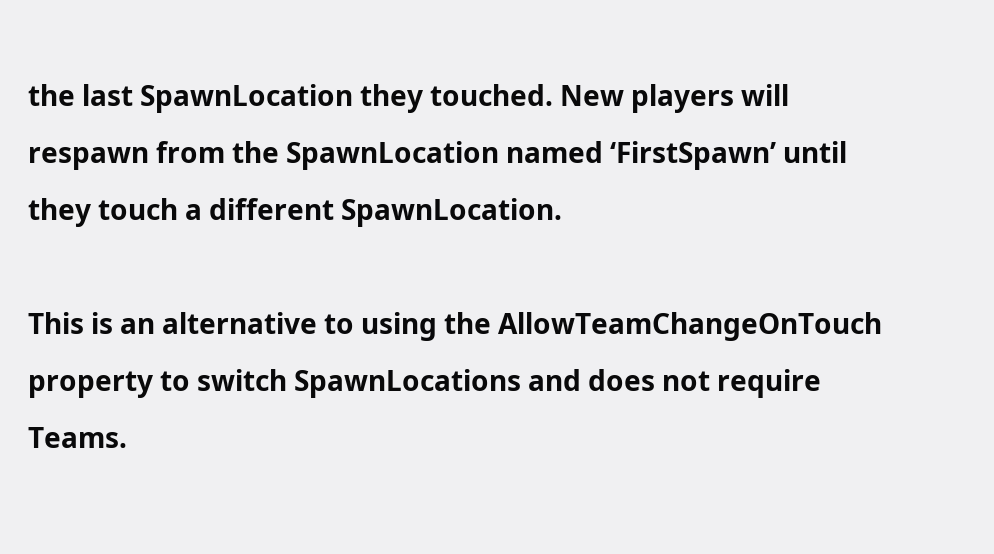the last SpawnLocation they touched. New players will respawn from the SpawnLocation named ‘FirstSpawn’ until they touch a different SpawnLocation.

This is an alternative to using the AllowTeamChangeOnTouch property to switch SpawnLocations and does not require Teams.